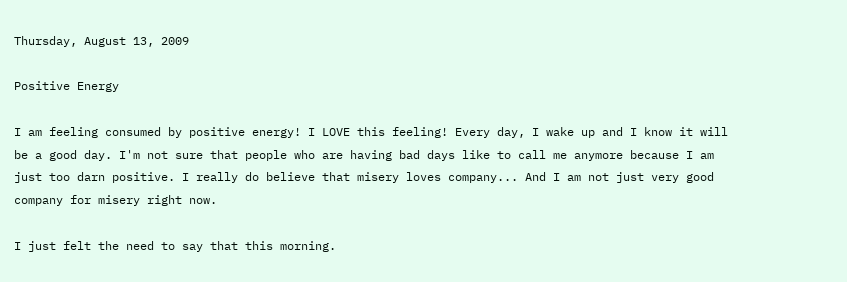Thursday, August 13, 2009

Positive Energy

I am feeling consumed by positive energy! I LOVE this feeling! Every day, I wake up and I know it will be a good day. I'm not sure that people who are having bad days like to call me anymore because I am just too darn positive. I really do believe that misery loves company... And I am not just very good company for misery right now.

I just felt the need to say that this morning.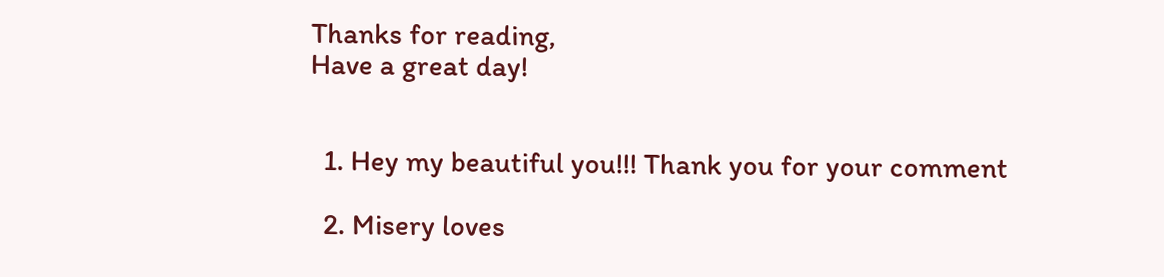Thanks for reading,
Have a great day!


  1. Hey my beautiful you!!! Thank you for your comment

  2. Misery loves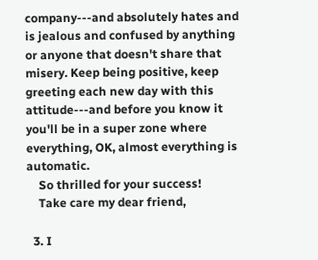company---and absolutely hates and is jealous and confused by anything or anyone that doesn't share that misery. Keep being positive, keep greeting each new day with this attitude---and before you know it you'll be in a super zone where everything, OK, almost everything is automatic.
    So thrilled for your success!
    Take care my dear friend,

  3. I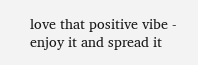love that positive vibe - enjoy it and spread it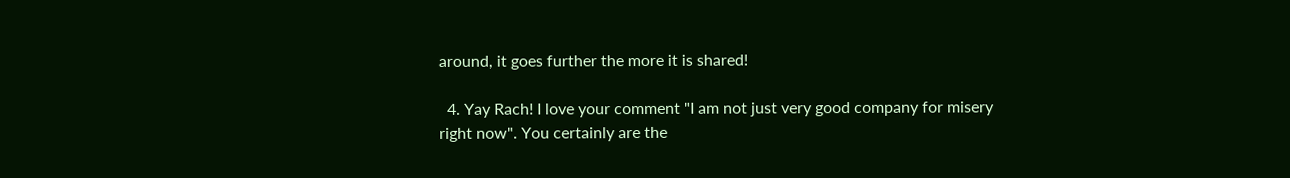around, it goes further the more it is shared!

  4. Yay Rach! I love your comment "I am not just very good company for misery right now". You certainly are the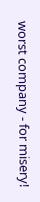worst company - for misery!